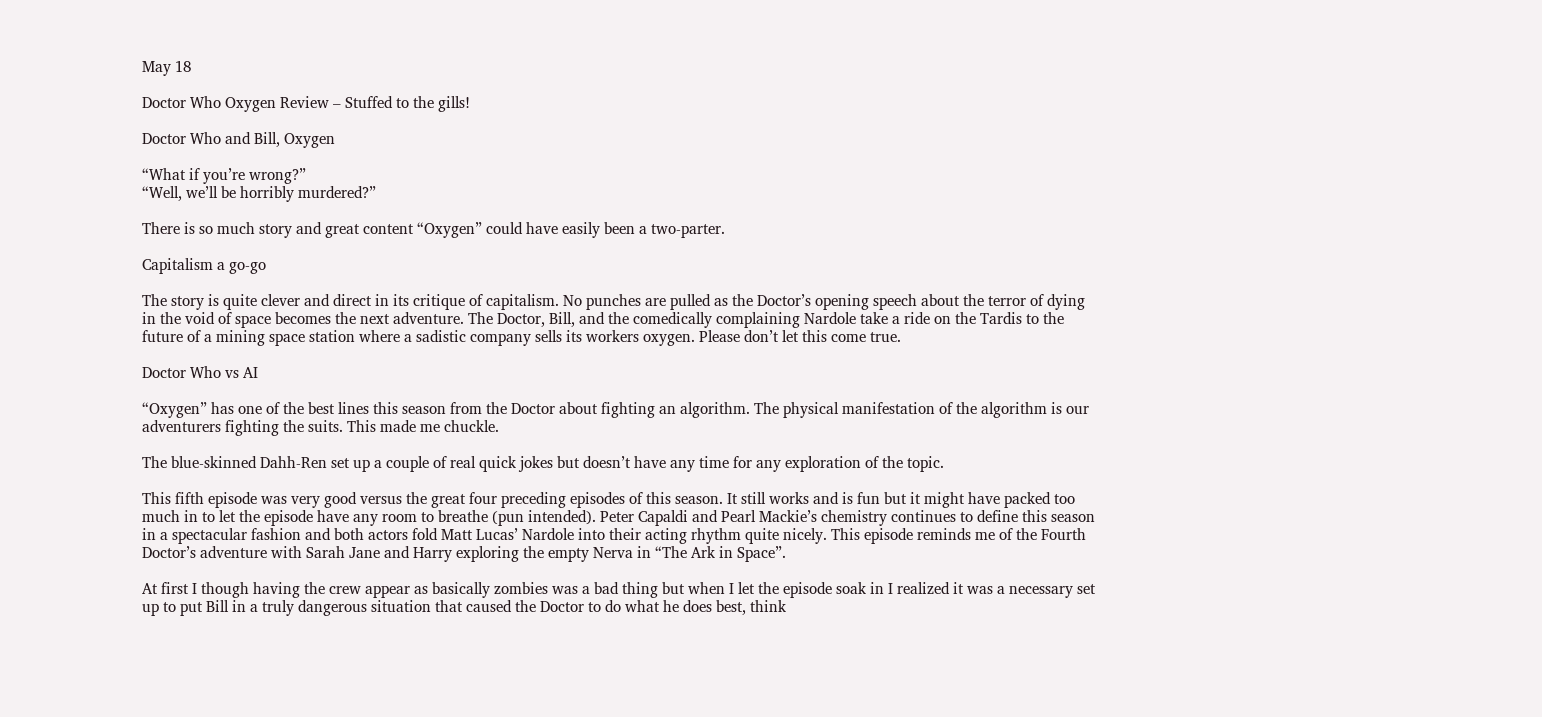May 18

Doctor Who Oxygen Review – Stuffed to the gills!

Doctor Who and Bill, Oxygen

“What if you’re wrong?”
“Well, we’ll be horribly murdered?”

There is so much story and great content “Oxygen” could have easily been a two-parter.

Capitalism a go-go

The story is quite clever and direct in its critique of capitalism. No punches are pulled as the Doctor’s opening speech about the terror of dying in the void of space becomes the next adventure. The Doctor, Bill, and the comedically complaining Nardole take a ride on the Tardis to the future of a mining space station where a sadistic company sells its workers oxygen. Please don’t let this come true.

Doctor Who vs AI

“Oxygen” has one of the best lines this season from the Doctor about fighting an algorithm. The physical manifestation of the algorithm is our adventurers fighting the suits. This made me chuckle.

The blue-skinned Dahh-Ren set up a couple of real quick jokes but doesn’t have any time for any exploration of the topic.

This fifth episode was very good versus the great four preceding episodes of this season. It still works and is fun but it might have packed too much in to let the episode have any room to breathe (pun intended). Peter Capaldi and Pearl Mackie’s chemistry continues to define this season in a spectacular fashion and both actors fold Matt Lucas’ Nardole into their acting rhythm quite nicely. This episode reminds me of the Fourth Doctor’s adventure with Sarah Jane and Harry exploring the empty Nerva in “The Ark in Space”.

At first I though having the crew appear as basically zombies was a bad thing but when I let the episode soak in I realized it was a necessary set up to put Bill in a truly dangerous situation that caused the Doctor to do what he does best, think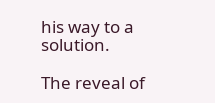his way to a solution.

The reveal of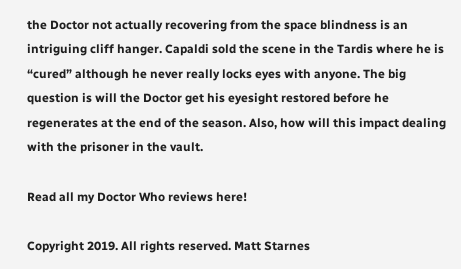the Doctor not actually recovering from the space blindness is an intriguing cliff hanger. Capaldi sold the scene in the Tardis where he is “cured” although he never really locks eyes with anyone. The big question is will the Doctor get his eyesight restored before he regenerates at the end of the season. Also, how will this impact dealing with the prisoner in the vault.

Read all my Doctor Who reviews here!

Copyright 2019. All rights reserved. Matt Starnes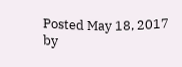Posted May 18, 2017 by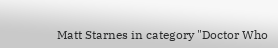Matt Starnes in category "Doctor Who